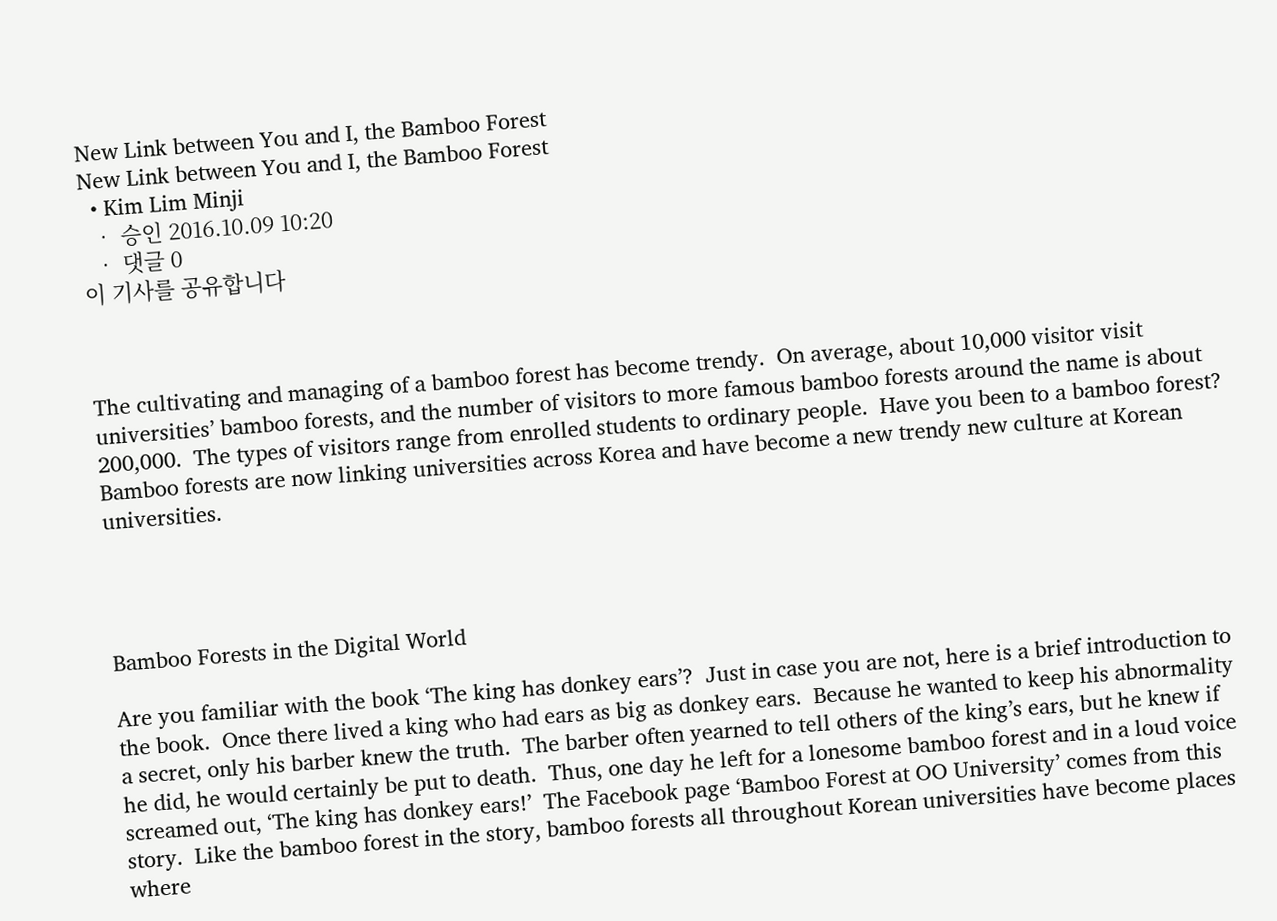New Link between You and I, the Bamboo Forest
New Link between You and I, the Bamboo Forest
  • Kim Lim Minji
  • 승인 2016.10.09 10:20
  • 댓글 0
이 기사를 공유합니다



The cultivating and managing of a bamboo forest has become trendy.  On average, about 10,000 visitor visit universities’ bamboo forests, and the number of visitors to more famous bamboo forests around the name is about 200,000.  The types of visitors range from enrolled students to ordinary people.  Have you been to a bamboo forest? Bamboo forests are now linking universities across Korea and have become a new trendy new culture at Korean universities.




Bamboo Forests in the Digital World

Are you familiar with the book ‘The king has donkey ears’?  Just in case you are not, here is a brief introduction to the book.  Once there lived a king who had ears as big as donkey ears.  Because he wanted to keep his abnormality a secret, only his barber knew the truth.  The barber often yearned to tell others of the king’s ears, but he knew if he did, he would certainly be put to death.  Thus, one day he left for a lonesome bamboo forest and in a loud voice screamed out, ‘The king has donkey ears!’  The Facebook page ‘Bamboo Forest at OO University’ comes from this story.  Like the bamboo forest in the story, bamboo forests all throughout Korean universities have become places where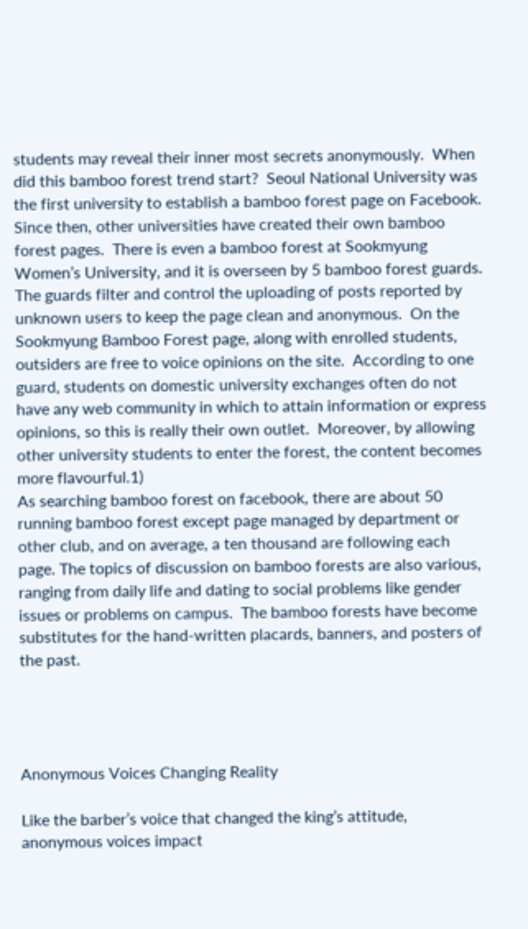students may reveal their inner most secrets anonymously.  When did this bamboo forest trend start?  Seoul National University was the first university to establish a bamboo forest page on Facebook.  Since then, other universities have created their own bamboo forest pages.  There is even a bamboo forest at Sookmyung Women’s University, and it is overseen by 5 bamboo forest guards.  The guards filter and control the uploading of posts reported by unknown users to keep the page clean and anonymous.  On the Sookmyung Bamboo Forest page, along with enrolled students, outsiders are free to voice opinions on the site.  According to one guard, students on domestic university exchanges often do not have any web community in which to attain information or express opinions, so this is really their own outlet.  Moreover, by allowing other university students to enter the forest, the content becomes more flavourful.1)
As searching bamboo forest on facebook, there are about 50 running bamboo forest except page managed by department or other club, and on average, a ten thousand are following each page. The topics of discussion on bamboo forests are also various, ranging from daily life and dating to social problems like gender issues or problems on campus.  The bamboo forests have become substitutes for the hand-written placards, banners, and posters of the past.




Anonymous Voices Changing Reality

Like the barber’s voice that changed the king’s attitude, anonymous voices impact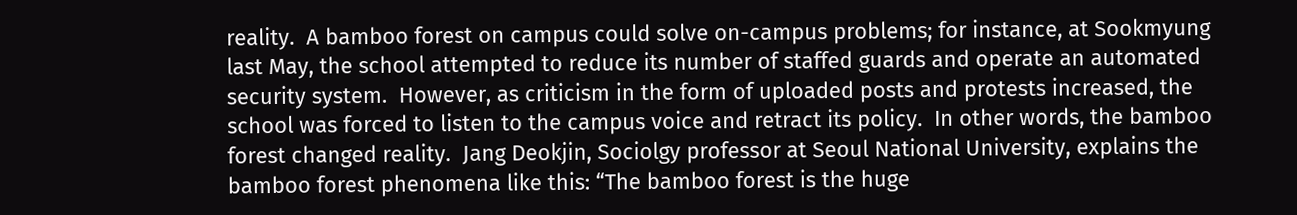reality.  A bamboo forest on campus could solve on-campus problems; for instance, at Sookmyung last May, the school attempted to reduce its number of staffed guards and operate an automated security system.  However, as criticism in the form of uploaded posts and protests increased, the school was forced to listen to the campus voice and retract its policy.  In other words, the bamboo forest changed reality.  Jang Deokjin, Sociolgy professor at Seoul National University, explains the bamboo forest phenomena like this: “The bamboo forest is the huge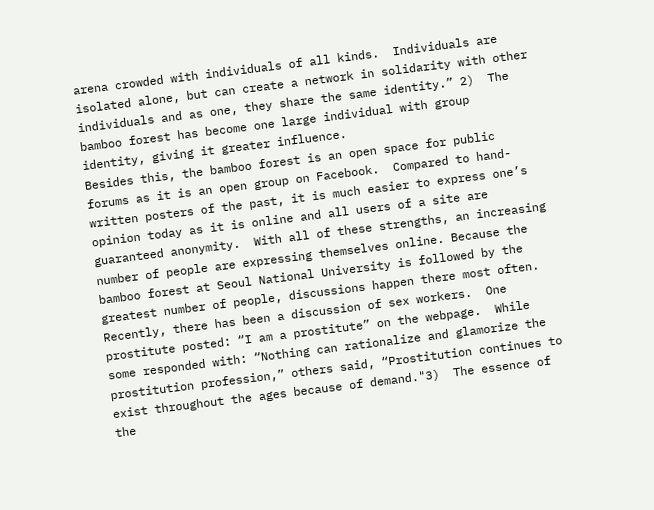arena crowded with individuals of all kinds.  Individuals are isolated alone, but can create a network in solidarity with other individuals and as one, they share the same identity.” 2)  The bamboo forest has become one large individual with group identity, giving it greater influence.
Besides this, the bamboo forest is an open space for public forums as it is an open group on Facebook.  Compared to hand-written posters of the past, it is much easier to express one’s opinion today as it is online and all users of a site are guaranteed anonymity.  With all of these strengths, an increasing number of people are expressing themselves online. Because the bamboo forest at Seoul National University is followed by the greatest number of people, discussions happen there most often.  Recently, there has been a discussion of sex workers.  One prostitute posted: “I am a prostitute” on the webpage.  While some responded with: “Nothing can rationalize and glamorize the prostitution profession,” others said, “Prostitution continues to exist throughout the ages because of demand."3)  The essence of the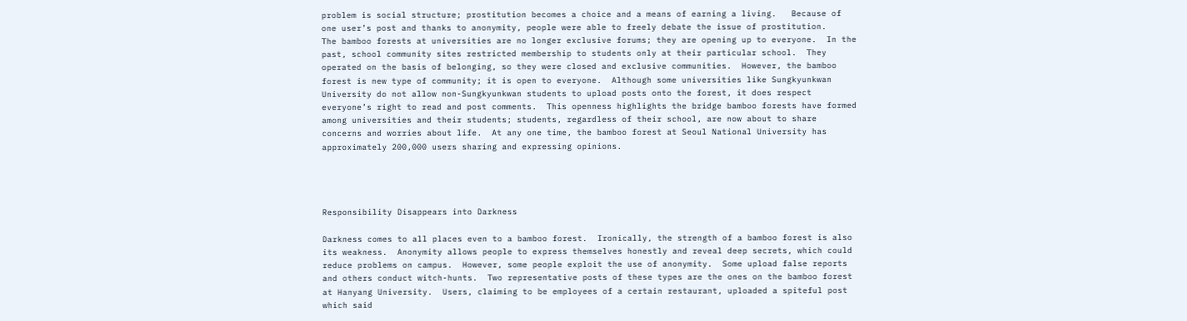problem is social structure; prostitution becomes a choice and a means of earning a living.   Because of one user’s post and thanks to anonymity, people were able to freely debate the issue of prostitution.
The bamboo forests at universities are no longer exclusive forums; they are opening up to everyone.  In the past, school community sites restricted membership to students only at their particular school.  They operated on the basis of belonging, so they were closed and exclusive communities.  However, the bamboo forest is new type of community; it is open to everyone.  Although some universities like Sungkyunkwan University do not allow non-Sungkyunkwan students to upload posts onto the forest, it does respect everyone’s right to read and post comments.  This openness highlights the bridge bamboo forests have formed among universities and their students; students, regardless of their school, are now about to share concerns and worries about life.  At any one time, the bamboo forest at Seoul National University has approximately 200,000 users sharing and expressing opinions.




Responsibility Disappears into Darkness

Darkness comes to all places even to a bamboo forest.  Ironically, the strength of a bamboo forest is also its weakness.  Anonymity allows people to express themselves honestly and reveal deep secrets, which could reduce problems on campus.  However, some people exploit the use of anonymity.  Some upload false reports and others conduct witch-hunts.  Two representative posts of these types are the ones on the bamboo forest at Hanyang University.  Users, claiming to be employees of a certain restaurant, uploaded a spiteful post which said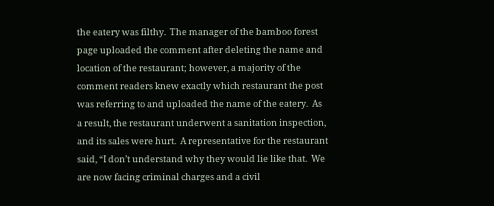the eatery was filthy.  The manager of the bamboo forest page uploaded the comment after deleting the name and location of the restaurant; however, a majority of the comment readers knew exactly which restaurant the post was referring to and uploaded the name of the eatery.  As a result, the restaurant underwent a sanitation inspection, and its sales were hurt.  A representative for the restaurant said, “I don’t understand why they would lie like that.  We are now facing criminal charges and a civil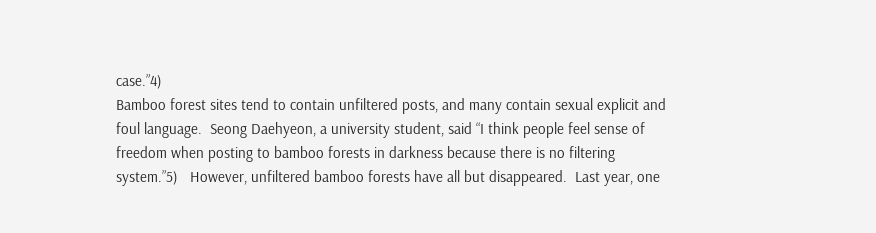case.”4)
Bamboo forest sites tend to contain unfiltered posts, and many contain sexual explicit and foul language.  Seong Daehyeon, a university student, said “I think people feel sense of freedom when posting to bamboo forests in darkness because there is no filtering system.”5)   However, unfiltered bamboo forests have all but disappeared.  Last year, one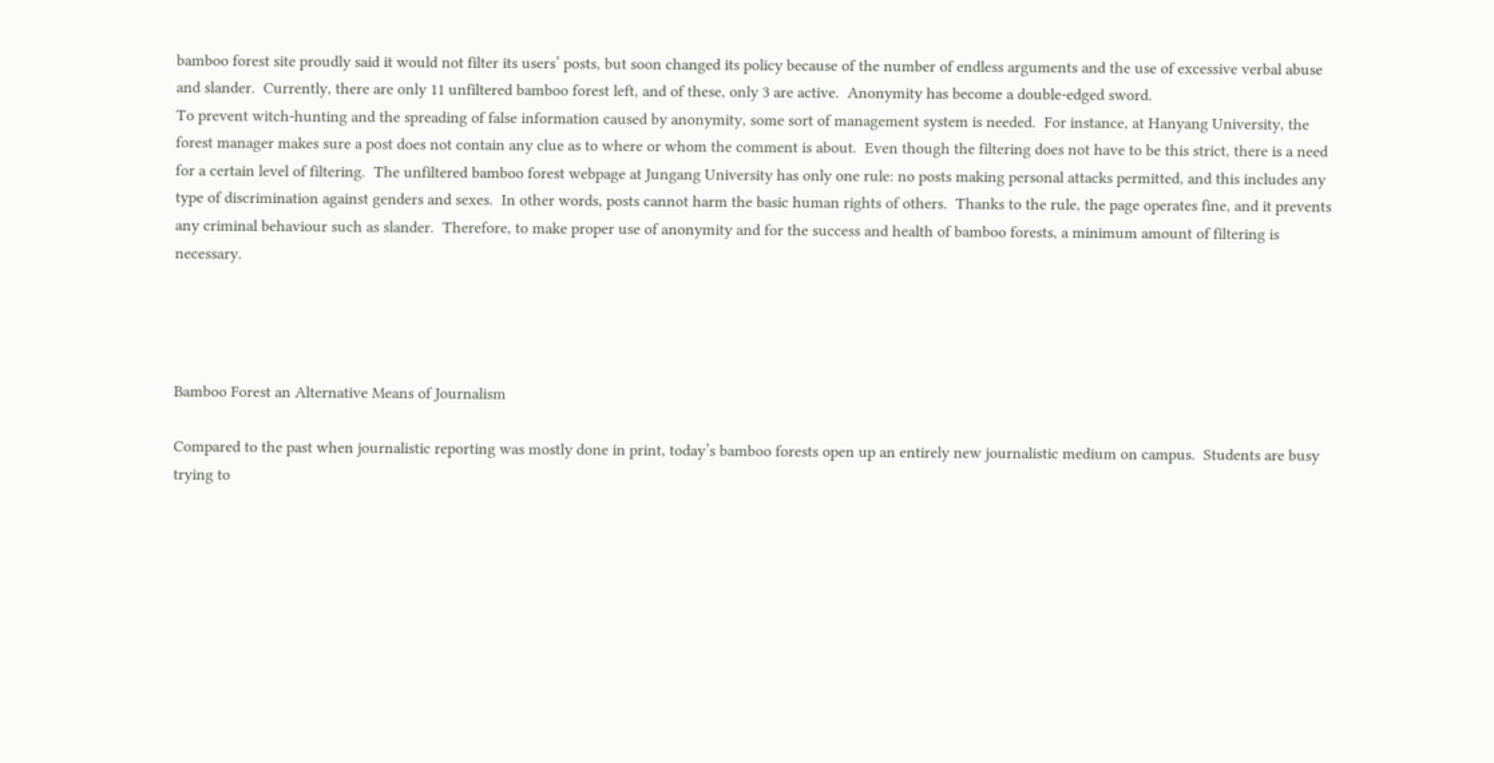bamboo forest site proudly said it would not filter its users’ posts, but soon changed its policy because of the number of endless arguments and the use of excessive verbal abuse and slander.  Currently, there are only 11 unfiltered bamboo forest left, and of these, only 3 are active.  Anonymity has become a double-edged sword.
To prevent witch-hunting and the spreading of false information caused by anonymity, some sort of management system is needed.  For instance, at Hanyang University, the forest manager makes sure a post does not contain any clue as to where or whom the comment is about.  Even though the filtering does not have to be this strict, there is a need for a certain level of filtering.  The unfiltered bamboo forest webpage at Jungang University has only one rule: no posts making personal attacks permitted, and this includes any type of discrimination against genders and sexes.  In other words, posts cannot harm the basic human rights of others.  Thanks to the rule, the page operates fine, and it prevents any criminal behaviour such as slander.  Therefore, to make proper use of anonymity and for the success and health of bamboo forests, a minimum amount of filtering is necessary.




Bamboo Forest an Alternative Means of Journalism

Compared to the past when journalistic reporting was mostly done in print, today’s bamboo forests open up an entirely new journalistic medium on campus.  Students are busy trying to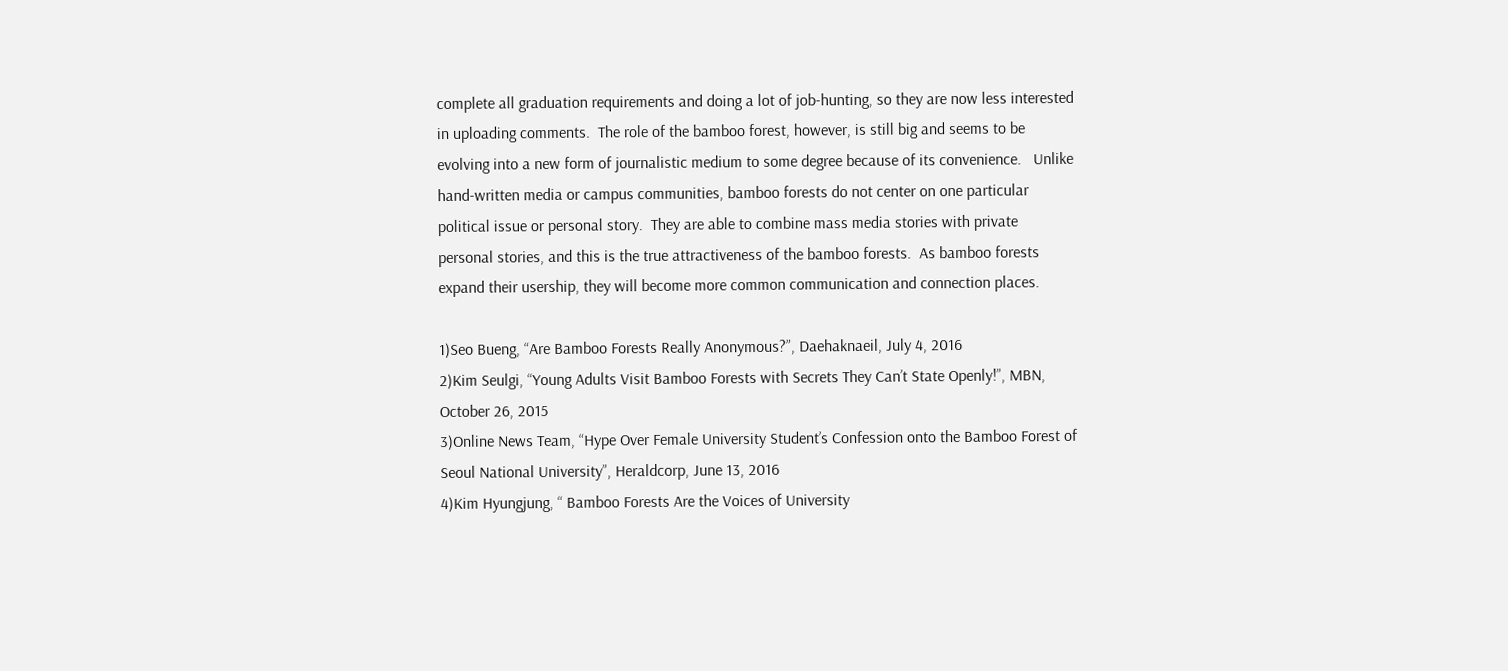complete all graduation requirements and doing a lot of job-hunting, so they are now less interested in uploading comments.  The role of the bamboo forest, however, is still big and seems to be evolving into a new form of journalistic medium to some degree because of its convenience.   Unlike hand-written media or campus communities, bamboo forests do not center on one particular political issue or personal story.  They are able to combine mass media stories with private personal stories, and this is the true attractiveness of the bamboo forests.  As bamboo forests expand their usership, they will become more common communication and connection places.

1)Seo Bueng, “Are Bamboo Forests Really Anonymous?”, Daehaknaeil, July 4, 2016
2)Kim Seulgi, “Young Adults Visit Bamboo Forests with Secrets They Can’t State Openly!”, MBN, October 26, 2015
3)Online News Team, “Hype Over Female University Student’s Confession onto the Bamboo Forest of Seoul National University”, Heraldcorp, June 13, 2016
4)Kim Hyungjung, “ Bamboo Forests Are the Voices of University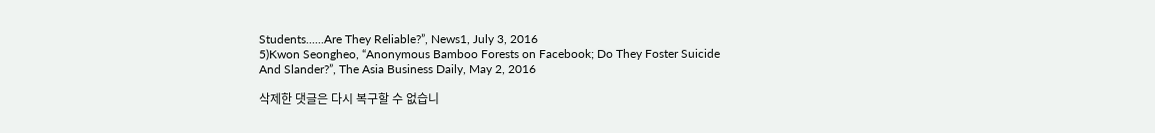Students......Are They Reliable?”, News1, July 3, 2016
5)Kwon Seongheo, “Anonymous Bamboo Forests on Facebook; Do They Foster Suicide And Slander?”, The Asia Business Daily, May 2, 2016

삭제한 댓글은 다시 복구할 수 없습니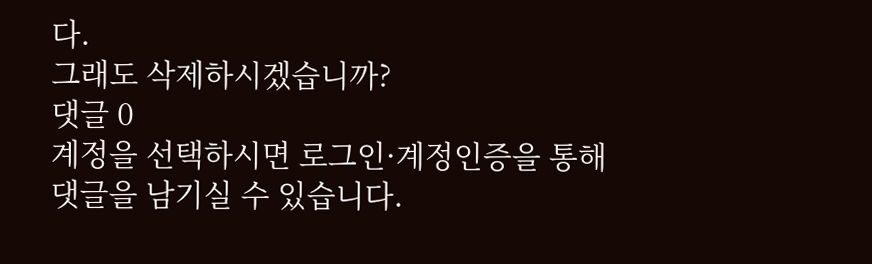다.
그래도 삭제하시겠습니까?
댓글 0
계정을 선택하시면 로그인·계정인증을 통해
댓글을 남기실 수 있습니다.